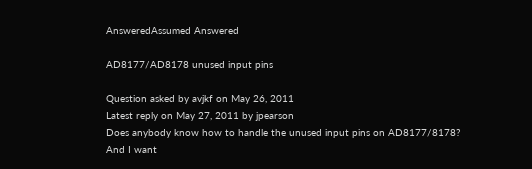AnsweredAssumed Answered

AD8177/AD8178 unused input pins

Question asked by avjkf on May 26, 2011
Latest reply on May 27, 2011 by jpearson
Does anybody know how to handle the unused input pins on AD8177/8178?
And I want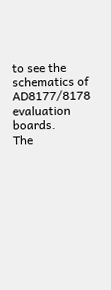to see the schematics of AD8177/8178 evaluation boards.
The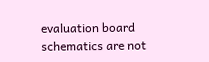evaluation board schematics are not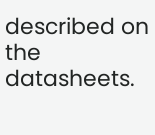described on the datasheets.